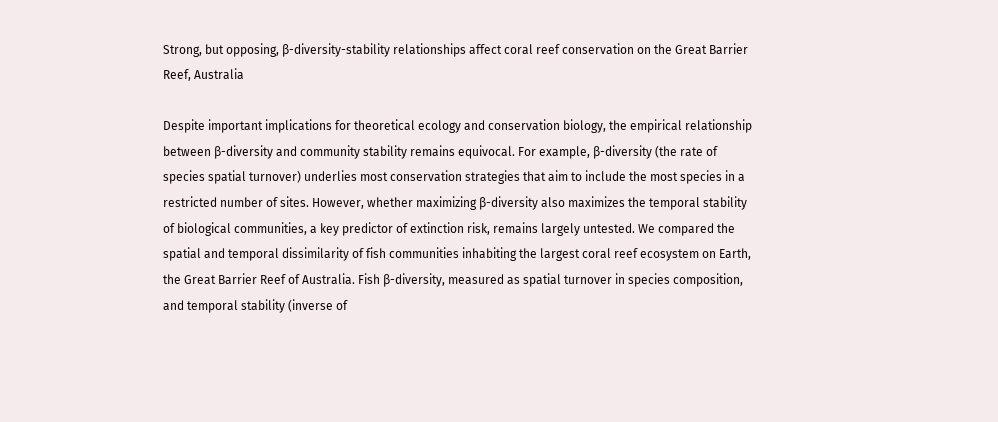Strong, but opposing, β-diversity-stability relationships affect coral reef conservation on the Great Barrier Reef, Australia

Despite important implications for theoretical ecology and conservation biology, the empirical relationship between β-diversity and community stability remains equivocal. For example, β-diversity (the rate of species spatial turnover) underlies most conservation strategies that aim to include the most species in a restricted number of sites. However, whether maximizing β-diversity also maximizes the temporal stability of biological communities, a key predictor of extinction risk, remains largely untested. We compared the spatial and temporal dissimilarity of fish communities inhabiting the largest coral reef ecosystem on Earth, the Great Barrier Reef of Australia. Fish β-diversity, measured as spatial turnover in species composition, and temporal stability (inverse of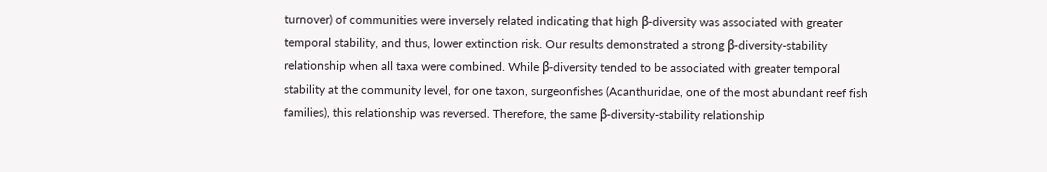turnover) of communities were inversely related indicating that high β-diversity was associated with greater temporal stability, and thus, lower extinction risk. Our results demonstrated a strong β-diversity-stability relationship when all taxa were combined. While β-diversity tended to be associated with greater temporal stability at the community level, for one taxon, surgeonfishes (Acanthuridae, one of the most abundant reef fish families), this relationship was reversed. Therefore, the same β-diversity-stability relationship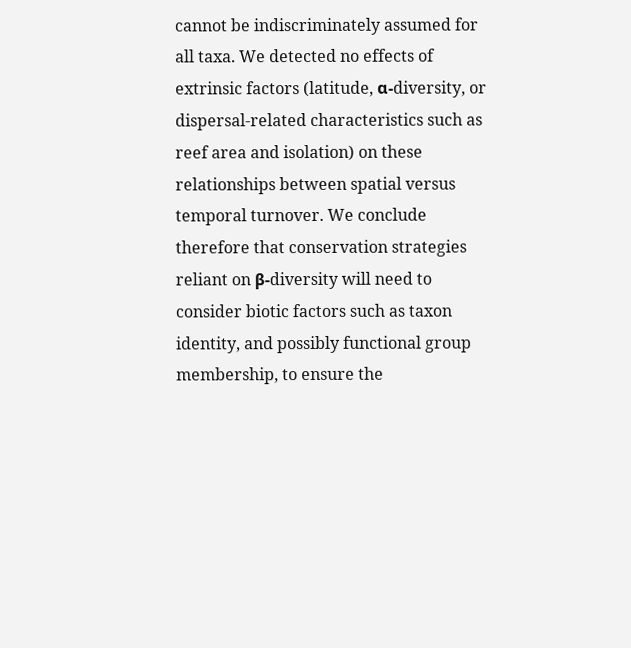cannot be indiscriminately assumed for all taxa. We detected no effects of extrinsic factors (latitude, α-diversity, or dispersal-related characteristics such as reef area and isolation) on these relationships between spatial versus temporal turnover. We conclude therefore that conservation strategies reliant on β-diversity will need to consider biotic factors such as taxon identity, and possibly functional group membership, to ensure the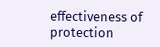effectiveness of protection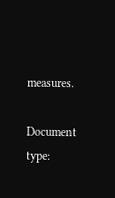measures.

Document type: